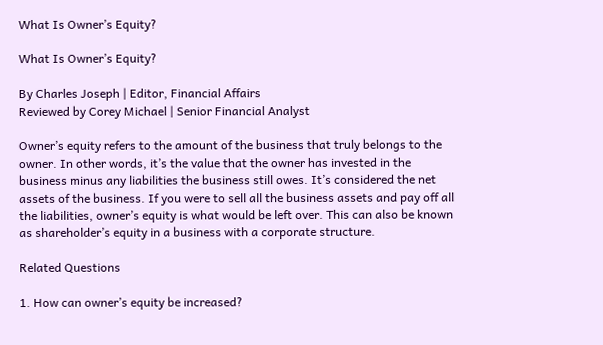What Is Owner’s Equity?

What Is Owner’s Equity?

By Charles Joseph | Editor, Financial Affairs
Reviewed by Corey Michael | Senior Financial Analyst

Owner’s equity refers to the amount of the business that truly belongs to the owner. In other words, it’s the value that the owner has invested in the business minus any liabilities the business still owes. It’s considered the net assets of the business. If you were to sell all the business assets and pay off all the liabilities, owner’s equity is what would be left over. This can also be known as shareholder’s equity in a business with a corporate structure.

Related Questions

1. How can owner’s equity be increased?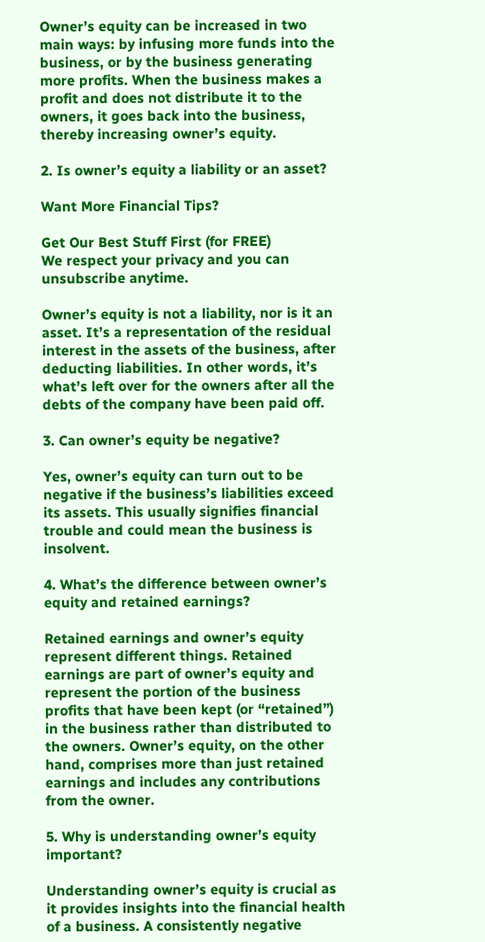Owner’s equity can be increased in two main ways: by infusing more funds into the business, or by the business generating more profits. When the business makes a profit and does not distribute it to the owners, it goes back into the business, thereby increasing owner’s equity.

2. Is owner’s equity a liability or an asset?

Want More Financial Tips?

Get Our Best Stuff First (for FREE)
We respect your privacy and you can unsubscribe anytime.

Owner’s equity is not a liability, nor is it an asset. It’s a representation of the residual interest in the assets of the business, after deducting liabilities. In other words, it’s what’s left over for the owners after all the debts of the company have been paid off.

3. Can owner’s equity be negative?

Yes, owner’s equity can turn out to be negative if the business’s liabilities exceed its assets. This usually signifies financial trouble and could mean the business is insolvent.

4. What’s the difference between owner’s equity and retained earnings?

Retained earnings and owner’s equity represent different things. Retained earnings are part of owner’s equity and represent the portion of the business profits that have been kept (or “retained”) in the business rather than distributed to the owners. Owner’s equity, on the other hand, comprises more than just retained earnings and includes any contributions from the owner.

5. Why is understanding owner’s equity important?

Understanding owner’s equity is crucial as it provides insights into the financial health of a business. A consistently negative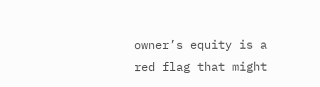owner’s equity is a red flag that might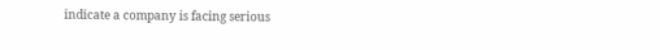indicate a company is facing serious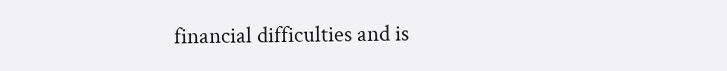financial difficulties and is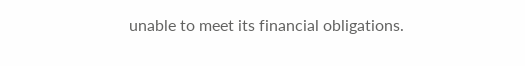unable to meet its financial obligations.